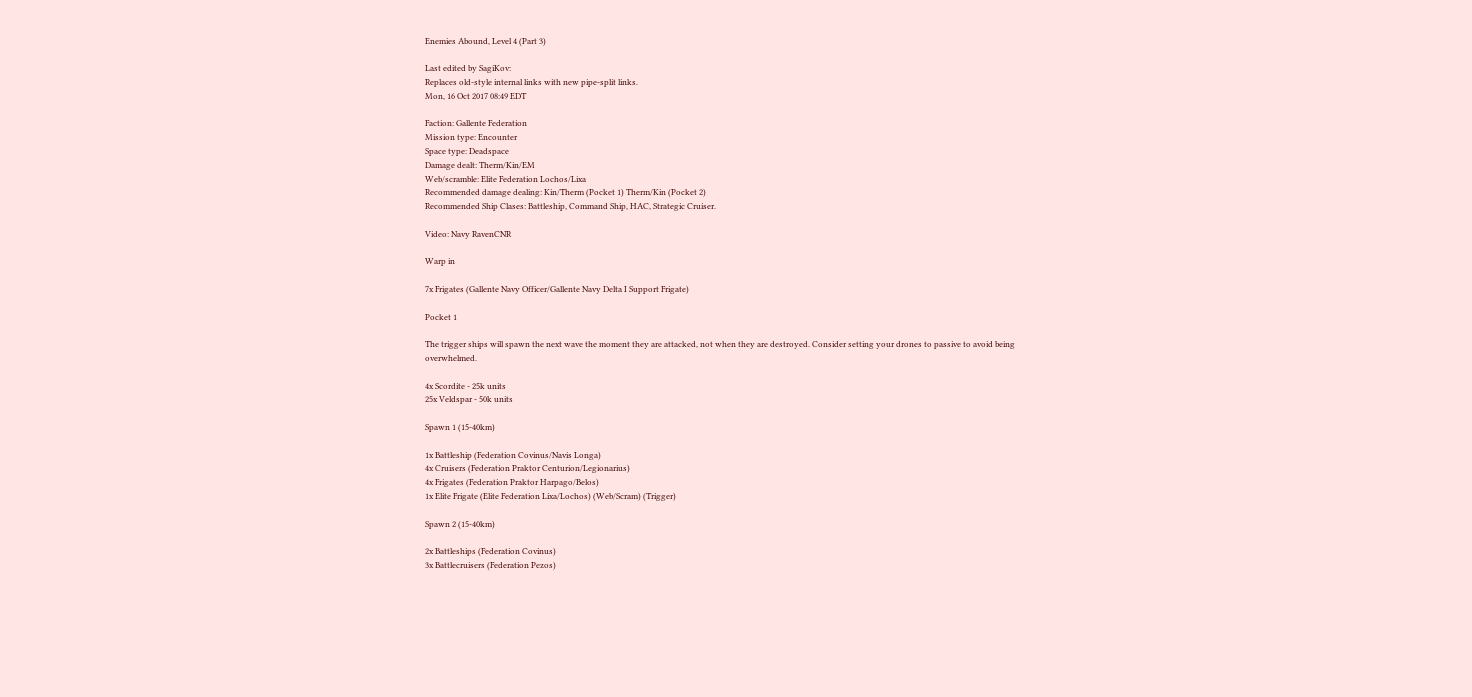Enemies Abound, Level 4 (Part 3)

Last edited by SagiKov:
Replaces old-style internal links with new pipe-split links.
Mon, 16 Oct 2017 08:49 EDT

Faction: Gallente Federation
Mission type: Encounter
Space type: Deadspace
Damage dealt: Therm/Kin/EM
Web/scramble: Elite Federation Lochos/Lixa
Recommended damage dealing: Kin/Therm (Pocket 1) Therm/Kin (Pocket 2)
Recommended Ship Clases: Battleship, Command Ship, HAC, Strategic Cruiser.

Video: Navy RavenCNR

Warp in

7x Frigates (Gallente Navy Officer/Gallente Navy Delta I Support Frigate)

Pocket 1

The trigger ships will spawn the next wave the moment they are attacked, not when they are destroyed. Consider setting your drones to passive to avoid being overwhelmed.

4x Scordite - 25k units
25x Veldspar - 50k units

Spawn 1 (15-40km)

1x Battleship (Federation Covinus/Navis Longa)
4x Cruisers (Federation Praktor Centurion/Legionarius)
4x Frigates (Federation Praktor Harpago/Belos)
1x Elite Frigate (Elite Federation Lixa/Lochos) (Web/Scram) (Trigger)

Spawn 2 (15-40km)

2x Battleships (Federation Covinus)
3x Battlecruisers (Federation Pezos)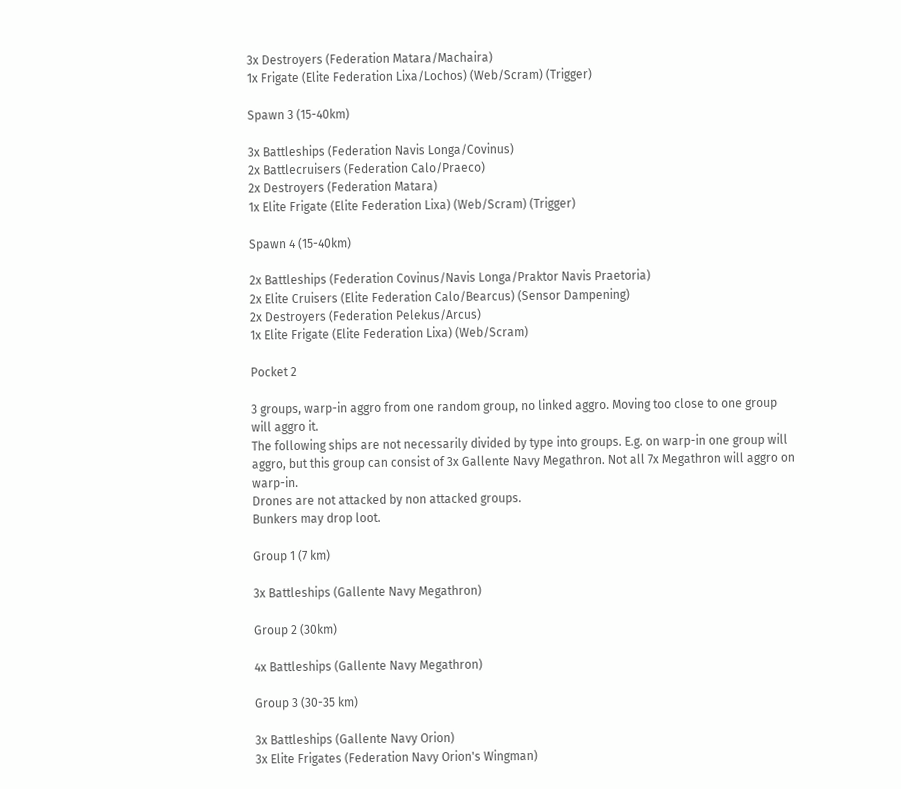3x Destroyers (Federation Matara/Machaira)
1x Frigate (Elite Federation Lixa/Lochos) (Web/Scram) (Trigger)

Spawn 3 (15-40km)

3x Battleships (Federation Navis Longa/Covinus)
2x Battlecruisers (Federation Calo/Praeco)
2x Destroyers (Federation Matara)
1x Elite Frigate (Elite Federation Lixa) (Web/Scram) (Trigger)

Spawn 4 (15-40km)

2x Battleships (Federation Covinus/Navis Longa/Praktor Navis Praetoria)
2x Elite Cruisers (Elite Federation Calo/Bearcus) (Sensor Dampening)
2x Destroyers (Federation Pelekus/Arcus)
1x Elite Frigate (Elite Federation Lixa) (Web/Scram)

Pocket 2

3 groups, warp-in aggro from one random group, no linked aggro. Moving too close to one group will aggro it.
The following ships are not necessarily divided by type into groups. E.g. on warp-in one group will aggro, but this group can consist of 3x Gallente Navy Megathron. Not all 7x Megathron will aggro on warp-in.
Drones are not attacked by non attacked groups.
Bunkers may drop loot.

Group 1 (7 km)

3x Battleships (Gallente Navy Megathron)

Group 2 (30km)

4x Battleships (Gallente Navy Megathron)

Group 3 (30-35 km)

3x Battleships (Gallente Navy Orion)
3x Elite Frigates (Federation Navy Orion's Wingman)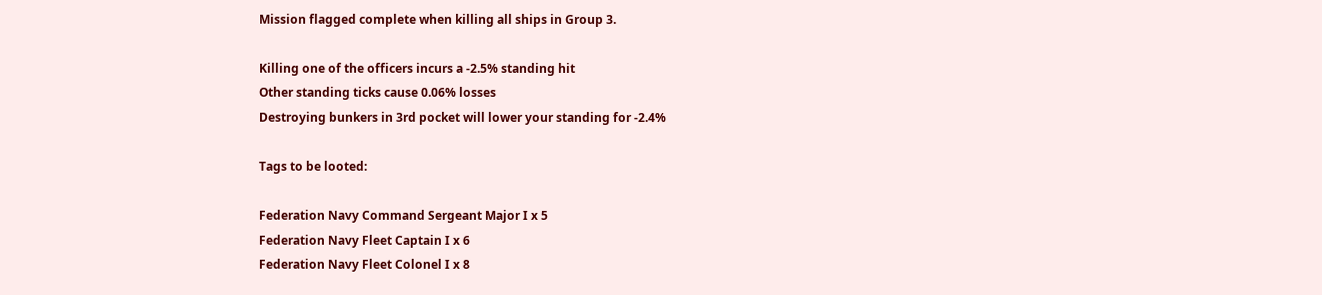Mission flagged complete when killing all ships in Group 3.

Killing one of the officers incurs a -2.5% standing hit
Other standing ticks cause 0.06% losses
Destroying bunkers in 3rd pocket will lower your standing for -2.4%

Tags to be looted:

Federation Navy Command Sergeant Major I x 5
Federation Navy Fleet Captain I x 6
Federation Navy Fleet Colonel I x 8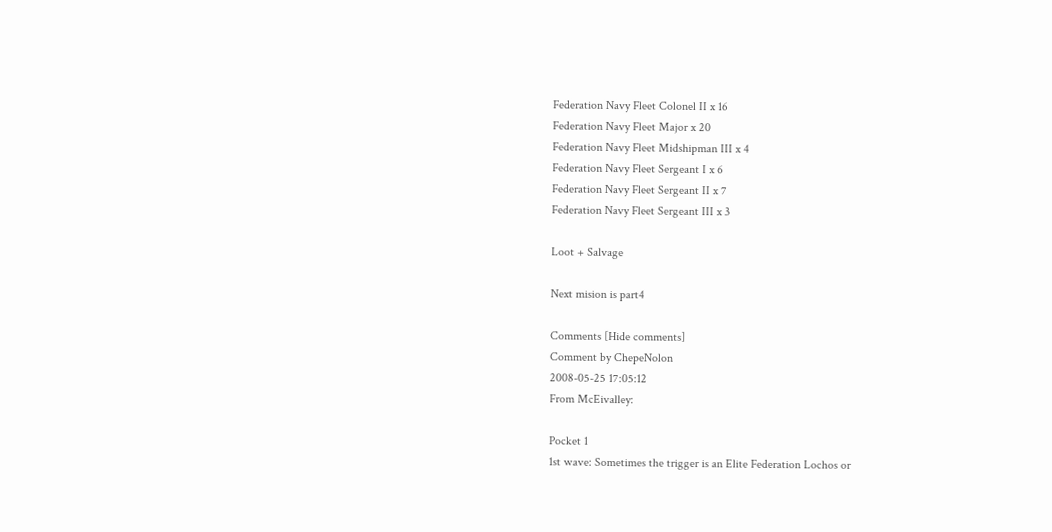Federation Navy Fleet Colonel II x 16
Federation Navy Fleet Major x 20
Federation Navy Fleet Midshipman III x 4
Federation Navy Fleet Sergeant I x 6
Federation Navy Fleet Sergeant II x 7
Federation Navy Fleet Sergeant III x 3

Loot + Salvage

Next mision is part4

Comments [Hide comments]
Comment by ChepeNolon
2008-05-25 17:05:12
From McEivalley:

Pocket 1
1st wave: Sometimes the trigger is an Elite Federation Lochos or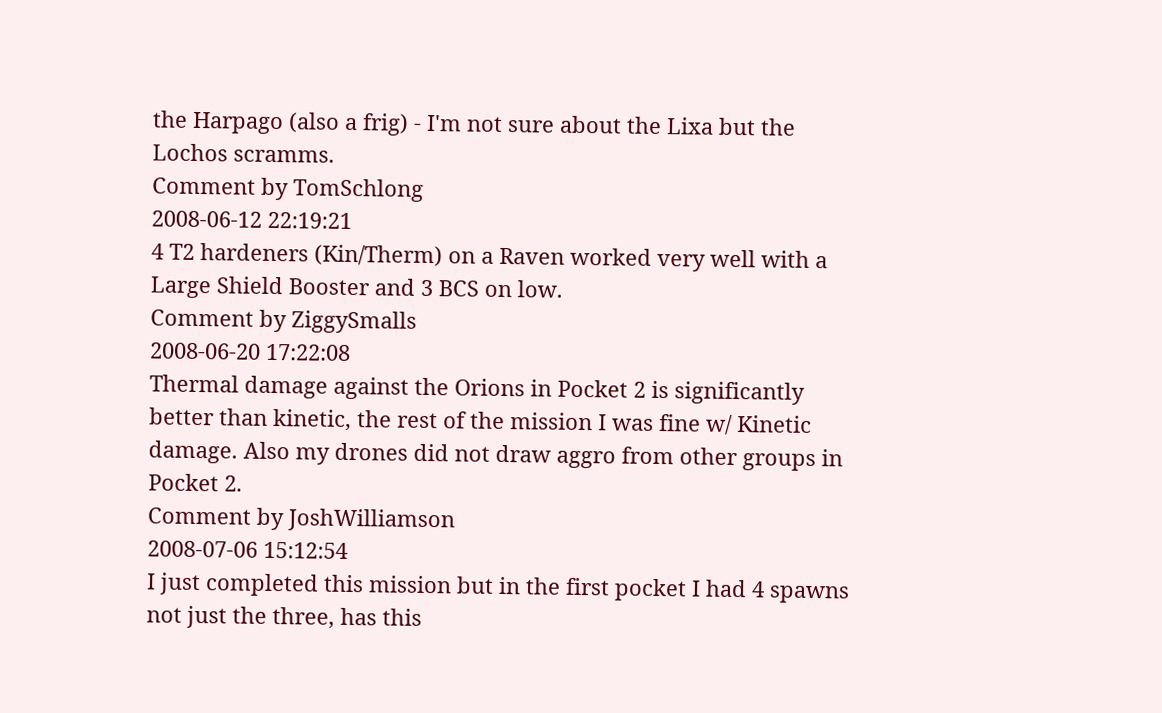the Harpago (also a frig) - I'm not sure about the Lixa but the Lochos scramms.
Comment by TomSchlong
2008-06-12 22:19:21
4 T2 hardeners (Kin/Therm) on a Raven worked very well with a Large Shield Booster and 3 BCS on low.
Comment by ZiggySmalls
2008-06-20 17:22:08
Thermal damage against the Orions in Pocket 2 is significantly better than kinetic, the rest of the mission I was fine w/ Kinetic damage. Also my drones did not draw aggro from other groups in Pocket 2.
Comment by JoshWilliamson
2008-07-06 15:12:54
I just completed this mission but in the first pocket I had 4 spawns not just the three, has this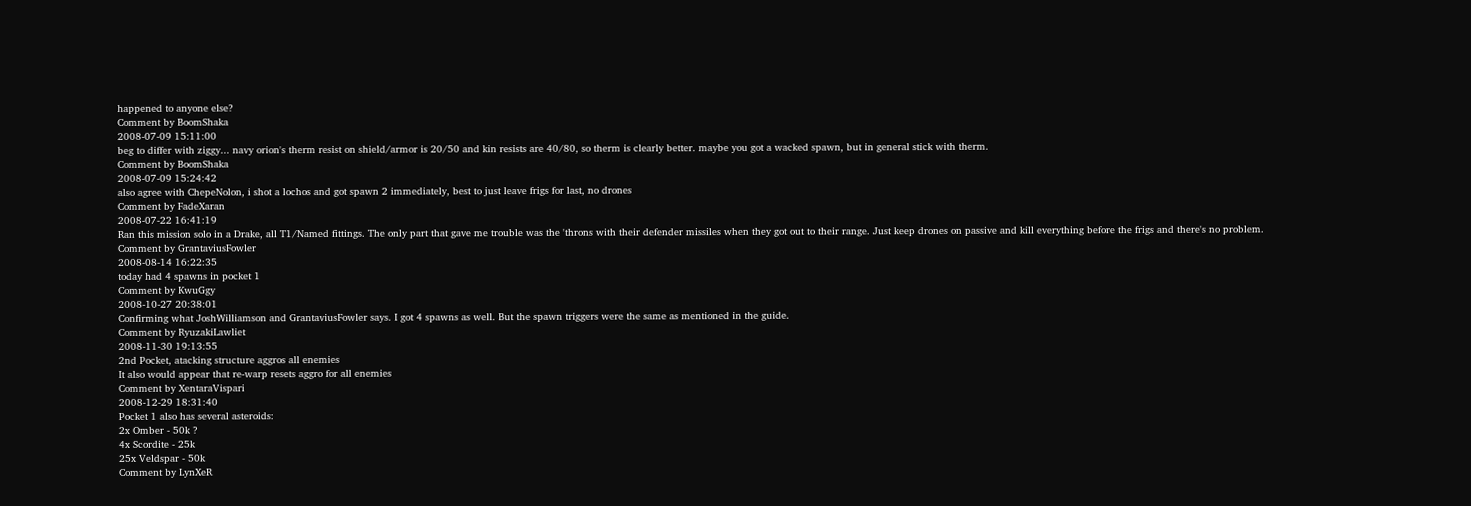happened to anyone else?
Comment by BoomShaka
2008-07-09 15:11:00
beg to differ with ziggy... navy orion's therm resist on shield/armor is 20/50 and kin resists are 40/80, so therm is clearly better. maybe you got a wacked spawn, but in general stick with therm.
Comment by BoomShaka
2008-07-09 15:24:42
also agree with ChepeNolon, i shot a lochos and got spawn 2 immediately, best to just leave frigs for last, no drones
Comment by FadeXaran
2008-07-22 16:41:19
Ran this mission solo in a Drake, all T1/Named fittings. The only part that gave me trouble was the 'throns with their defender missiles when they got out to their range. Just keep drones on passive and kill everything before the frigs and there's no problem.
Comment by GrantaviusFowler
2008-08-14 16:22:35
today had 4 spawns in pocket 1
Comment by KwuGgy
2008-10-27 20:38:01
Confirming what JoshWilliamson and GrantaviusFowler says. I got 4 spawns as well. But the spawn triggers were the same as mentioned in the guide.
Comment by RyuzakiLawliet
2008-11-30 19:13:55
2nd Pocket, atacking structure aggros all enemies
It also would appear that re-warp resets aggro for all enemies
Comment by XentaraVispari
2008-12-29 18:31:40
Pocket 1 also has several asteroids:
2x Omber - 50k ?
4x Scordite - 25k
25x Veldspar - 50k
Comment by LynXeR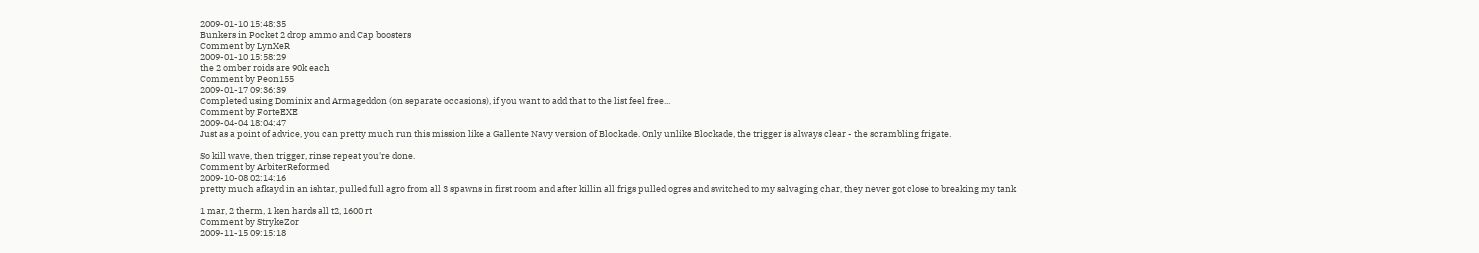2009-01-10 15:48:35
Bunkers in Pocket 2 drop ammo and Cap boosters
Comment by LynXeR
2009-01-10 15:58:29
the 2 omber roids are 90k each
Comment by Peon155
2009-01-17 09:36:39
Completed using Dominix and Armageddon (on separate occasions), if you want to add that to the list feel free...
Comment by ForteEXE
2009-04-04 18:04:47
Just as a point of advice, you can pretty much run this mission like a Gallente Navy version of Blockade. Only unlike Blockade, the trigger is always clear - the scrambling frigate.

So kill wave, then trigger, rinse repeat you're done.
Comment by ArbiterReformed
2009-10-08 02:14:16
pretty much afkayd in an ishtar, pulled full agro from all 3 spawns in first room and after killin all frigs pulled ogres and switched to my salvaging char, they never got close to breaking my tank

1 mar, 2 therm, 1 ken hards all t2, 1600 rt
Comment by StrykeZor
2009-11-15 09:15:18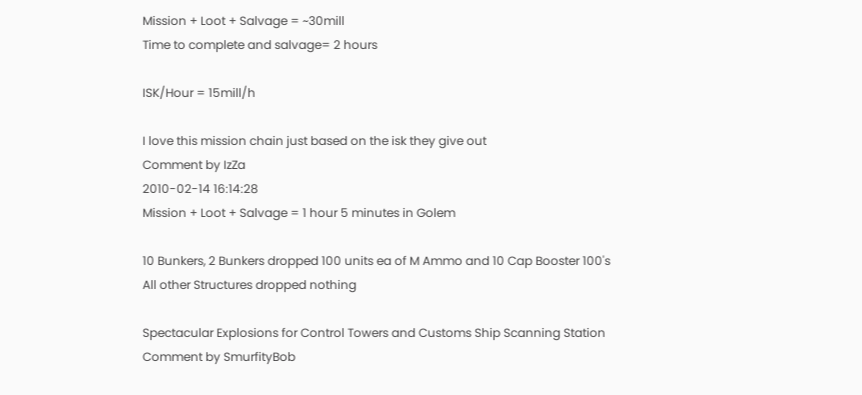Mission + Loot + Salvage = ~30mill
Time to complete and salvage= 2 hours

ISK/Hour = 15mill/h

I love this mission chain just based on the isk they give out
Comment by IzZa
2010-02-14 16:14:28
Mission + Loot + Salvage = 1 hour 5 minutes in Golem

10 Bunkers, 2 Bunkers dropped 100 units ea of M Ammo and 10 Cap Booster 100's
All other Structures dropped nothing

Spectacular Explosions for Control Towers and Customs Ship Scanning Station
Comment by SmurfityBob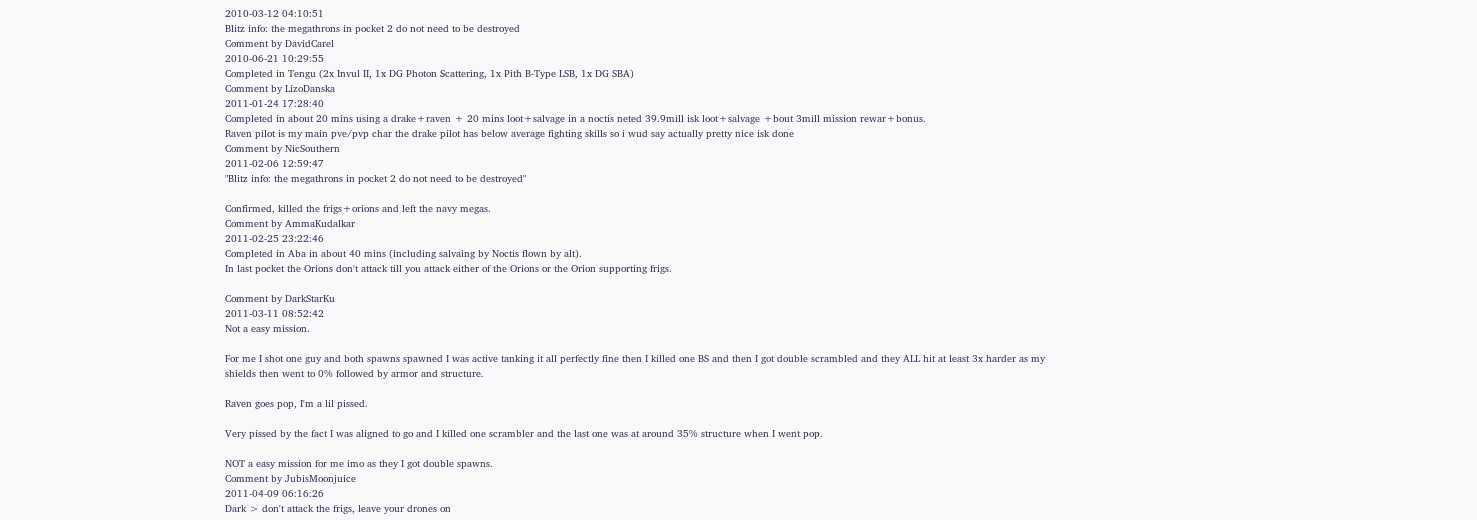2010-03-12 04:10:51
Blitz info: the megathrons in pocket 2 do not need to be destroyed
Comment by DavidCarel
2010-06-21 10:29:55
Completed in Tengu (2x Invul II, 1x DG Photon Scattering, 1x Pith B-Type LSB, 1x DG SBA)
Comment by LizoDanska
2011-01-24 17:28:40
Completed in about 20 mins using a drake+raven + 20 mins loot+salvage in a noctis neted 39.9mill isk loot+salvage +bout 3mill mission rewar+bonus.
Raven pilot is my main pve/pvp char the drake pilot has below average fighting skills so i wud say actually pretty nice isk done
Comment by NicSouthern
2011-02-06 12:59:47
"Blitz info: the megathrons in pocket 2 do not need to be destroyed"

Confirmed, killed the frigs+orions and left the navy megas.
Comment by AmmaKudalkar
2011-02-25 23:22:46
Completed in Aba in about 40 mins (including salvaing by Noctis flown by alt).
In last pocket the Orions don't attack till you attack either of the Orions or the Orion supporting frigs.

Comment by DarkStarKu
2011-03-11 08:52:42
Not a easy mission.

For me I shot one guy and both spawns spawned I was active tanking it all perfectly fine then I killed one BS and then I got double scrambled and they ALL hit at least 3x harder as my shields then went to 0% followed by armor and structure.

Raven goes pop, I'm a lil pissed.

Very pissed by the fact I was aligned to go and I killed one scrambler and the last one was at around 35% structure when I went pop.

NOT a easy mission for me imo as they I got double spawns.
Comment by JubisMoonjuice
2011-04-09 06:16:26
Dark > don't attack the frigs, leave your drones on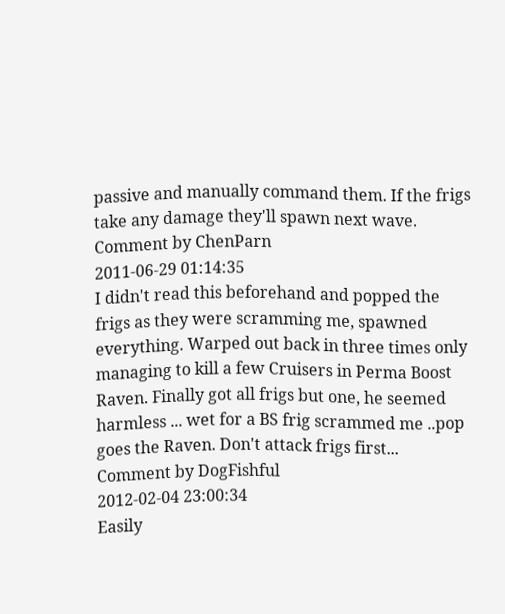passive and manually command them. If the frigs take any damage they'll spawn next wave.
Comment by ChenParn
2011-06-29 01:14:35
I didn't read this beforehand and popped the frigs as they were scramming me, spawned everything. Warped out back in three times only managing to kill a few Cruisers in Perma Boost Raven. Finally got all frigs but one, he seemed harmless ... wet for a BS frig scrammed me ..pop goes the Raven. Don't attack frigs first...
Comment by DogFishful
2012-02-04 23:00:34
Easily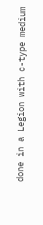done in a Legion with c-type medium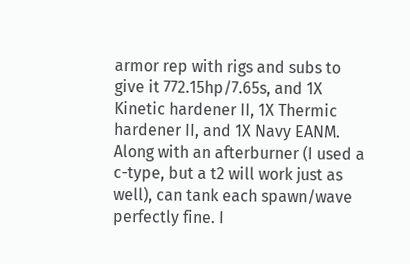armor rep with rigs and subs to give it 772.15hp/7.65s, and 1X Kinetic hardener II, 1X Thermic hardener II, and 1X Navy EANM. Along with an afterburner (I used a c-type, but a t2 will work just as well), can tank each spawn/wave perfectly fine. I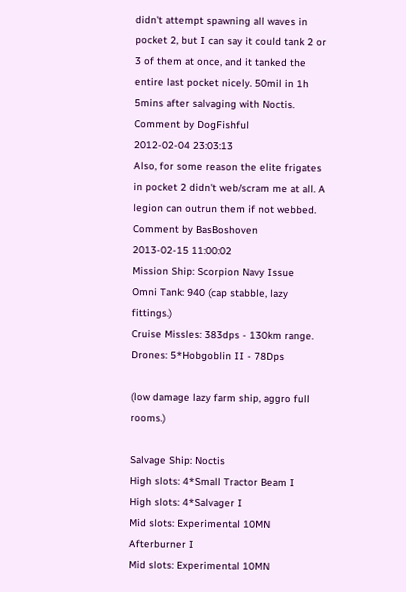didn't attempt spawning all waves in pocket 2, but I can say it could tank 2 or 3 of them at once, and it tanked the entire last pocket nicely. 50mil in 1h 5mins after salvaging with Noctis.
Comment by DogFishful
2012-02-04 23:03:13
Also, for some reason the elite frigates in pocket 2 didn't web/scram me at all. A legion can outrun them if not webbed.
Comment by BasBoshoven
2013-02-15 11:00:02
Mission Ship: Scorpion Navy Issue
Omni Tank: 940 (cap stabble, lazy fittings.)
Cruise Missles: 383dps - 130km range.
Drones: 5*Hobgoblin II - 78Dps

(low damage lazy farm ship, aggro full rooms.)

Salvage Ship: Noctis
High slots: 4*Small Tractor Beam I
High slots: 4*Salvager I
Mid slots: Experimental 10MN Afterburner I
Mid slots: Experimental 10MN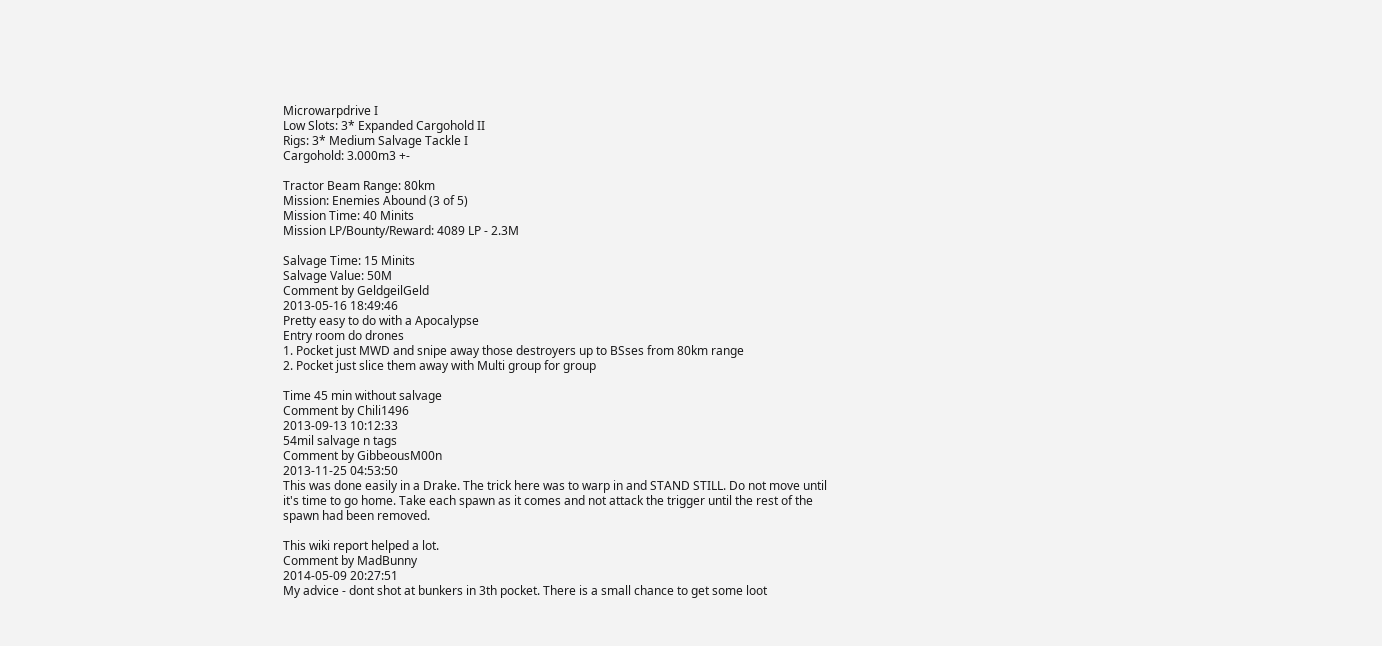Microwarpdrive I
Low Slots: 3* Expanded Cargohold II
Rigs: 3* Medium Salvage Tackle I
Cargohold: 3.000m3 +-

Tractor Beam Range: 80km
Mission: Enemies Abound (3 of 5)
Mission Time: 40 Minits
Mission LP/Bounty/Reward: 4089 LP - 2.3M

Salvage Time: 15 Minits
Salvage Value: 50M
Comment by GeldgeilGeld
2013-05-16 18:49:46
Pretty easy to do with a Apocalypse
Entry room do drones
1. Pocket just MWD and snipe away those destroyers up to BSses from 80km range
2. Pocket just slice them away with Multi group for group

Time 45 min without salvage
Comment by Chili1496
2013-09-13 10:12:33
54mil salvage n tags
Comment by GibbeousM00n
2013-11-25 04:53:50
This was done easily in a Drake. The trick here was to warp in and STAND STILL. Do not move until it's time to go home. Take each spawn as it comes and not attack the trigger until the rest of the spawn had been removed.

This wiki report helped a lot.
Comment by MadBunny
2014-05-09 20:27:51
My advice - dont shot at bunkers in 3th pocket. There is a small chance to get some loot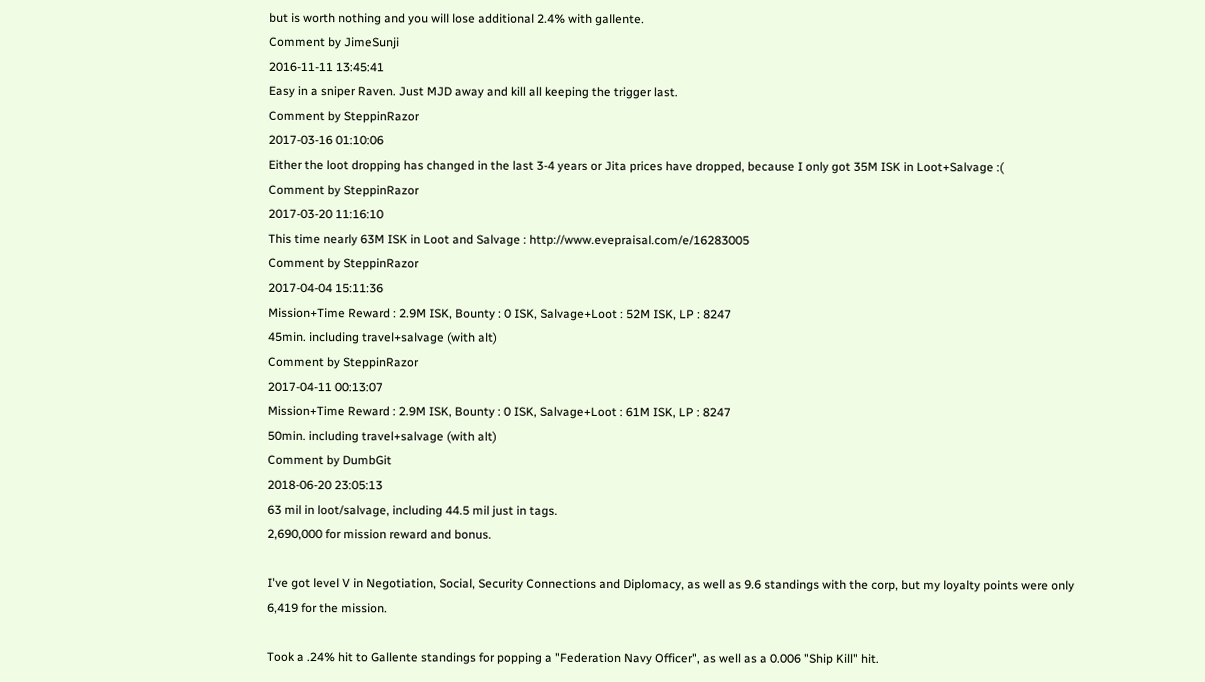but is worth nothing and you will lose additional 2.4% with gallente.
Comment by JimeSunji
2016-11-11 13:45:41
Easy in a sniper Raven. Just MJD away and kill all keeping the trigger last.
Comment by SteppinRazor
2017-03-16 01:10:06
Either the loot dropping has changed in the last 3-4 years or Jita prices have dropped, because I only got 35M ISK in Loot+Salvage :(
Comment by SteppinRazor
2017-03-20 11:16:10
This time nearly 63M ISK in Loot and Salvage : http://www.evepraisal.com/e/16283005
Comment by SteppinRazor
2017-04-04 15:11:36
Mission+Time Reward : 2.9M ISK, Bounty : 0 ISK, Salvage+Loot : 52M ISK, LP : 8247
45min. including travel+salvage (with alt)
Comment by SteppinRazor
2017-04-11 00:13:07
Mission+Time Reward : 2.9M ISK, Bounty : 0 ISK, Salvage+Loot : 61M ISK, LP : 8247
50min. including travel+salvage (with alt)
Comment by DumbGit
2018-06-20 23:05:13
63 mil in loot/salvage, including 44.5 mil just in tags.
2,690,000 for mission reward and bonus.

I've got level V in Negotiation, Social, Security Connections and Diplomacy, as well as 9.6 standings with the corp, but my loyalty points were only
6,419 for the mission.

Took a .24% hit to Gallente standings for popping a "Federation Navy Officer", as well as a 0.006 "Ship Kill" hit.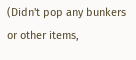(Didn't pop any bunkers or other items,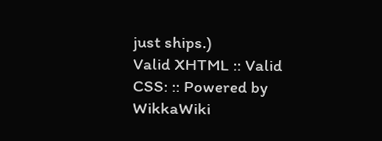just ships.)
Valid XHTML :: Valid CSS: :: Powered by WikkaWiki